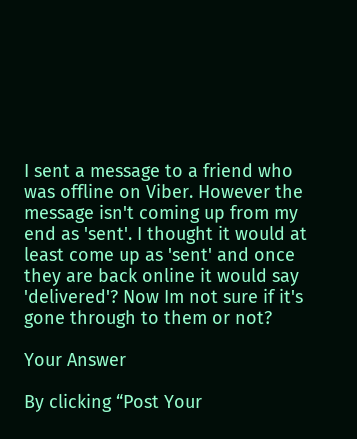I sent a message to a friend who was offline on Viber. However the message isn't coming up from my end as 'sent'. I thought it would at least come up as 'sent' and once they are back online it would say 'delivered'? Now Im not sure if it's gone through to them or not?

Your Answer

By clicking “Post Your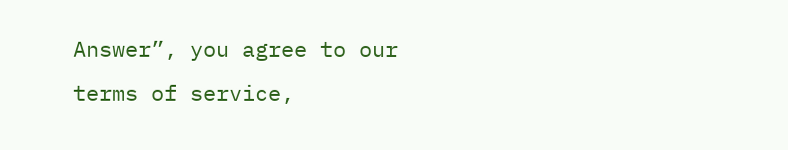Answer”, you agree to our terms of service,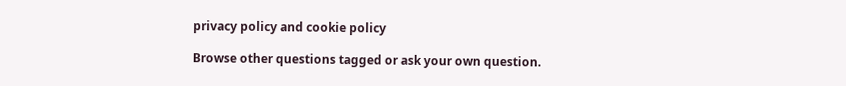privacy policy and cookie policy

Browse other questions tagged or ask your own question.